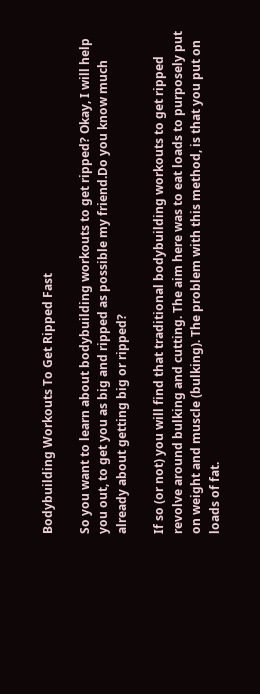Bodybuilding Workouts To Get Ripped Fast

So you want to learn about bodybuilding workouts to get ripped? Okay, I will help you out, to get you as big and ripped as possible my friend.Do you know much already about getting big or ripped?

If so (or not) you will find that traditional bodybuilding workouts to get ripped revolve around bulking and cutting. The aim here was to eat loads to purposely put on weight and muscle (bulking). The problem with this method, is that you put on loads of fat.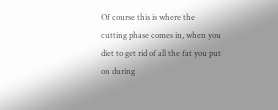Of course this is where the cutting phase comes in, when you diet to get rid of all the fat you put on during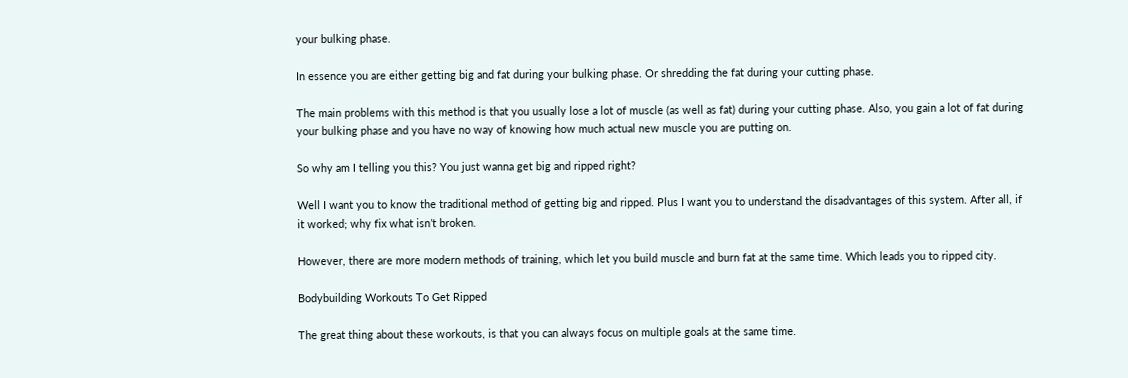your bulking phase.

In essence you are either getting big and fat during your bulking phase. Or shredding the fat during your cutting phase.

The main problems with this method is that you usually lose a lot of muscle (as well as fat) during your cutting phase. Also, you gain a lot of fat during your bulking phase and you have no way of knowing how much actual new muscle you are putting on.

So why am I telling you this? You just wanna get big and ripped right?

Well I want you to know the traditional method of getting big and ripped. Plus I want you to understand the disadvantages of this system. After all, if it worked; why fix what isn’t broken.

However, there are more modern methods of training, which let you build muscle and burn fat at the same time. Which leads you to ripped city.

Bodybuilding Workouts To Get Ripped

The great thing about these workouts, is that you can always focus on multiple goals at the same time.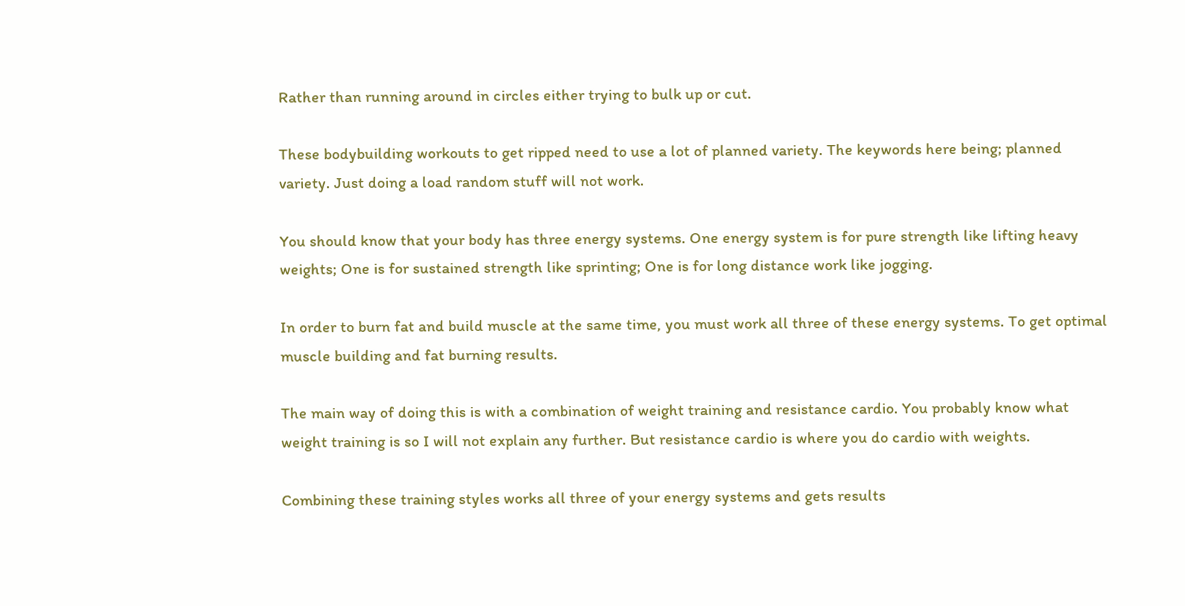Rather than running around in circles either trying to bulk up or cut.

These bodybuilding workouts to get ripped need to use a lot of planned variety. The keywords here being; planned variety. Just doing a load random stuff will not work.

You should know that your body has three energy systems. One energy system is for pure strength like lifting heavy weights; One is for sustained strength like sprinting; One is for long distance work like jogging.

In order to burn fat and build muscle at the same time, you must work all three of these energy systems. To get optimal muscle building and fat burning results.

The main way of doing this is with a combination of weight training and resistance cardio. You probably know what weight training is so I will not explain any further. But resistance cardio is where you do cardio with weights.

Combining these training styles works all three of your energy systems and gets results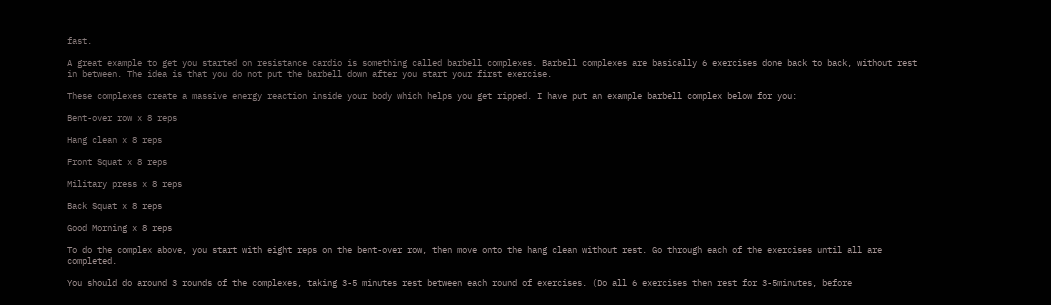fast.

A great example to get you started on resistance cardio is something called barbell complexes. Barbell complexes are basically 6 exercises done back to back, without rest in between. The idea is that you do not put the barbell down after you start your first exercise.

These complexes create a massive energy reaction inside your body which helps you get ripped. I have put an example barbell complex below for you:

Bent-over row x 8 reps

Hang clean x 8 reps

Front Squat x 8 reps

Military press x 8 reps

Back Squat x 8 reps

Good Morning x 8 reps

To do the complex above, you start with eight reps on the bent-over row, then move onto the hang clean without rest. Go through each of the exercises until all are completed.

You should do around 3 rounds of the complexes, taking 3-5 minutes rest between each round of exercises. (Do all 6 exercises then rest for 3-5minutes, before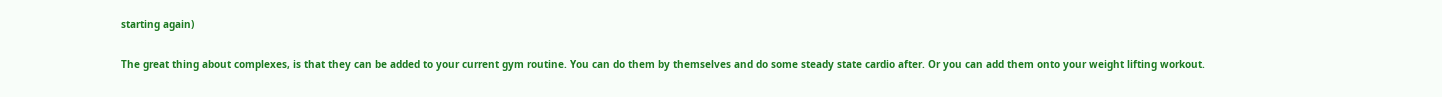starting again)

The great thing about complexes, is that they can be added to your current gym routine. You can do them by themselves and do some steady state cardio after. Or you can add them onto your weight lifting workout.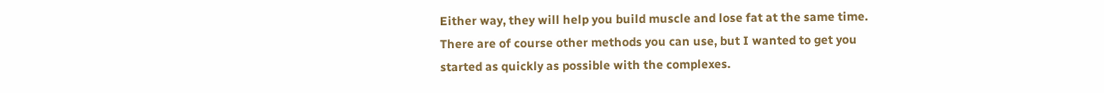Either way, they will help you build muscle and lose fat at the same time. There are of course other methods you can use, but I wanted to get you started as quickly as possible with the complexes.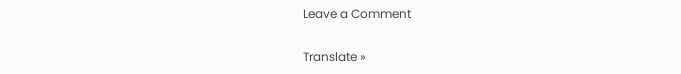Leave a Comment

Translate »